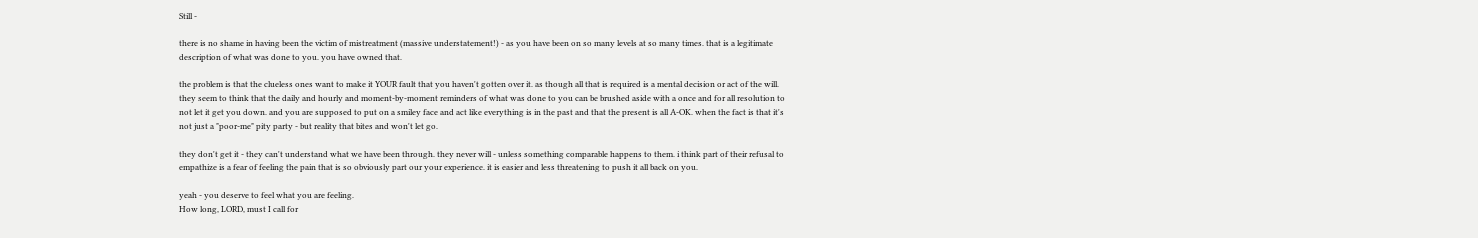Still -

there is no shame in having been the victim of mistreatment (massive understatement!) - as you have been on so many levels at so many times. that is a legitimate description of what was done to you. you have owned that.

the problem is that the clueless ones want to make it YOUR fault that you haven't gotten over it. as though all that is required is a mental decision or act of the will. they seem to think that the daily and hourly and moment-by-moment reminders of what was done to you can be brushed aside with a once and for all resolution to not let it get you down. and you are supposed to put on a smiley face and act like everything is in the past and that the present is all A-OK. when the fact is that it's not just a "poor-me" pity party - but reality that bites and won't let go.

they don't get it - they can't understand what we have been through. they never will - unless something comparable happens to them. i think part of their refusal to empathize is a fear of feeling the pain that is so obviously part our your experience. it is easier and less threatening to push it all back on you.

yeah - you deserve to feel what you are feeling.
How long, LORD, must I call for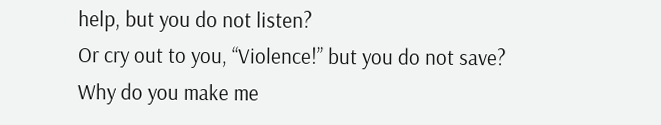help, but you do not listen?
Or cry out to you, “Violence!” but you do not save?
Why do you make me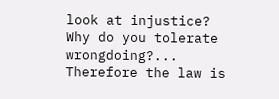look at injustice?
Why do you tolerate wrongdoing?...
Therefore the law is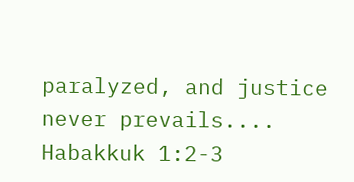paralyzed, and justice never prevails....
Habakkuk 1:2-3